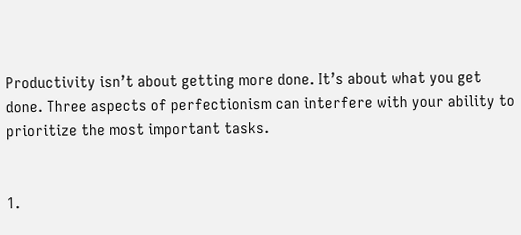Productivity isn’t about getting more done. It’s about what you get done. Three aspects of perfectionism can interfere with your ability to prioritize the most important tasks.


1.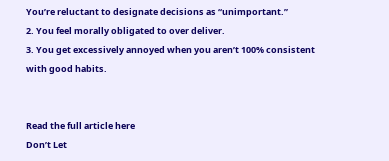You’re reluctant to designate decisions as “unimportant.”
2. You feel morally obligated to over deliver.
3. You get excessively annoyed when you aren’t 100% consistent with good habits.


Read the full article here
Don’t Let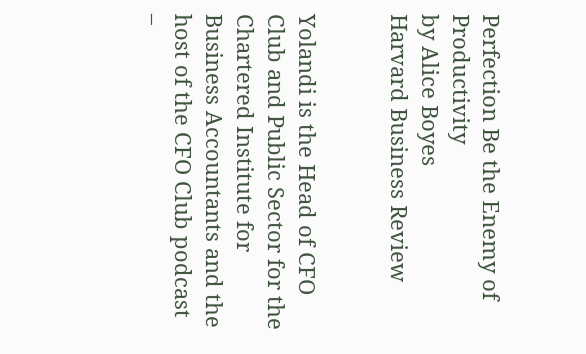Perfection Be the Enemy of Productivity
by Alice Boyes
Harvard Business Review


Yolandi is the Head of CFO Club and Public Sector for the Chartered Institute for Business Accountants and the host of the CFO Club podcast –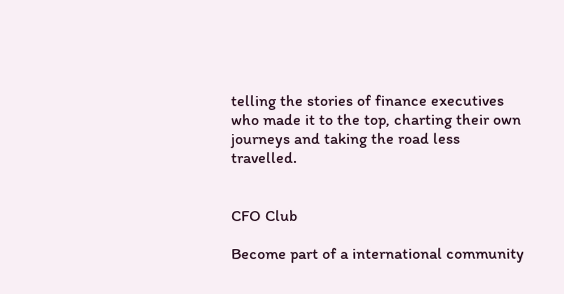telling the stories of finance executives who made it to the top, charting their own journeys and taking the road less travelled.


CFO Club

Become part of a international community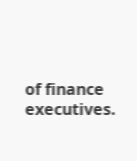of finance executives.